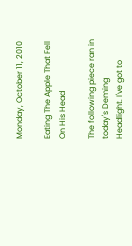Monday, October 11, 2010

Eating The Apple That Fell On His Head

The following piece ran in today's Deming Headlight. I've got to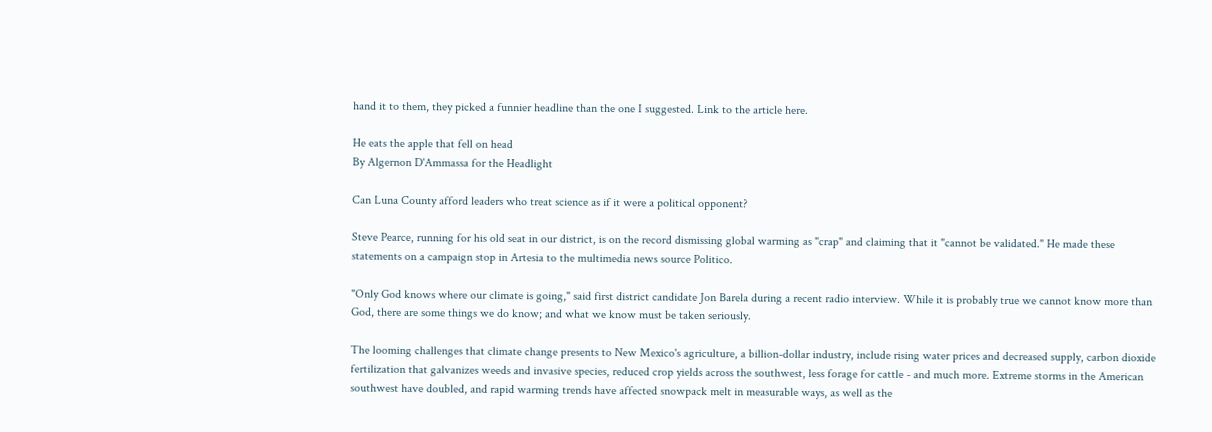hand it to them, they picked a funnier headline than the one I suggested. Link to the article here.

He eats the apple that fell on head
By Algernon D'Ammassa for the Headlight

Can Luna County afford leaders who treat science as if it were a political opponent?

Steve Pearce, running for his old seat in our district, is on the record dismissing global warming as "crap" and claiming that it "cannot be validated." He made these statements on a campaign stop in Artesia to the multimedia news source Politico.

"Only God knows where our climate is going," said first district candidate Jon Barela during a recent radio interview. While it is probably true we cannot know more than God, there are some things we do know; and what we know must be taken seriously.

The looming challenges that climate change presents to New Mexico's agriculture, a billion-dollar industry, include rising water prices and decreased supply, carbon dioxide fertilization that galvanizes weeds and invasive species, reduced crop yields across the southwest, less forage for cattle - and much more. Extreme storms in the American southwest have doubled, and rapid warming trends have affected snowpack melt in measurable ways, as well as the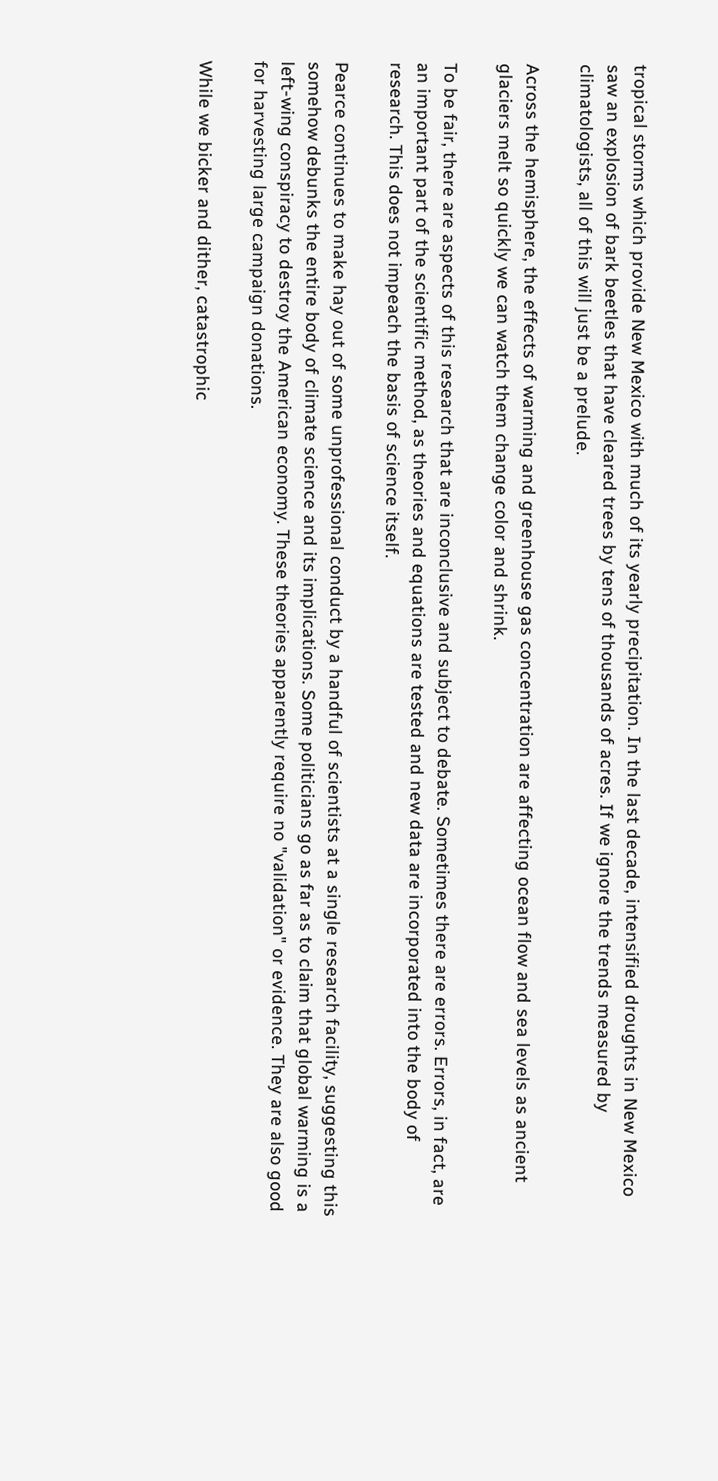tropical storms which provide New Mexico with much of its yearly precipitation. In the last decade, intensified droughts in New Mexico saw an explosion of bark beetles that have cleared trees by tens of thousands of acres. If we ignore the trends measured by climatologists, all of this will just be a prelude.

Across the hemisphere, the effects of warming and greenhouse gas concentration are affecting ocean flow and sea levels as ancient glaciers melt so quickly we can watch them change color and shrink.

To be fair, there are aspects of this research that are inconclusive and subject to debate. Sometimes there are errors. Errors, in fact, are an important part of the scientific method, as theories and equations are tested and new data are incorporated into the body of research. This does not impeach the basis of science itself.

Pearce continues to make hay out of some unprofessional conduct by a handful of scientists at a single research facility, suggesting this somehow debunks the entire body of climate science and its implications. Some politicians go as far as to claim that global warming is a left-wing conspiracy to destroy the American economy. These theories apparently require no "validation" or evidence. They are also good for harvesting large campaign donations.

While we bicker and dither, catastrophic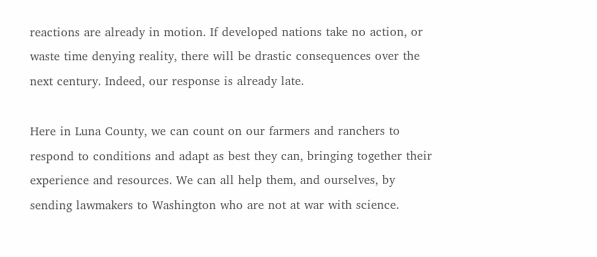reactions are already in motion. If developed nations take no action, or waste time denying reality, there will be drastic consequences over the next century. Indeed, our response is already late.

Here in Luna County, we can count on our farmers and ranchers to respond to conditions and adapt as best they can, bringing together their experience and resources. We can all help them, and ourselves, by sending lawmakers to Washington who are not at war with science.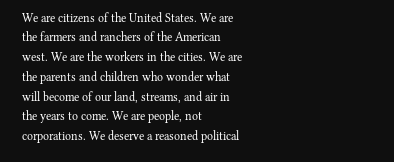We are citizens of the United States. We are the farmers and ranchers of the American west. We are the workers in the cities. We are the parents and children who wonder what will become of our land, streams, and air in the years to come. We are people, not corporations. We deserve a reasoned political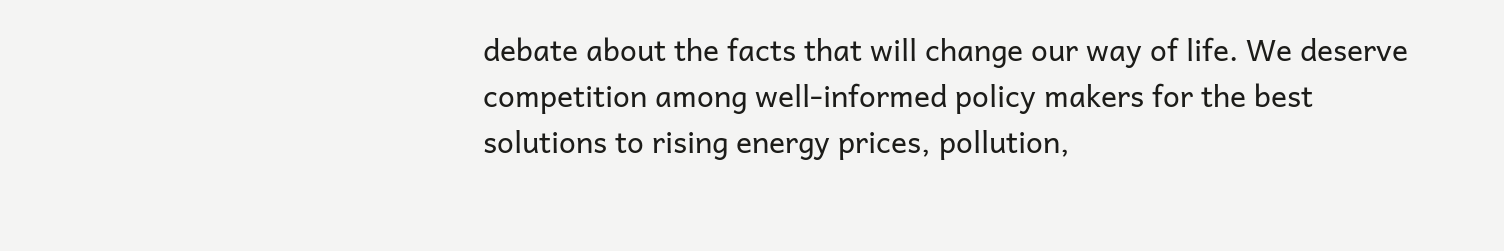debate about the facts that will change our way of life. We deserve competition among well-informed policy makers for the best solutions to rising energy prices, pollution,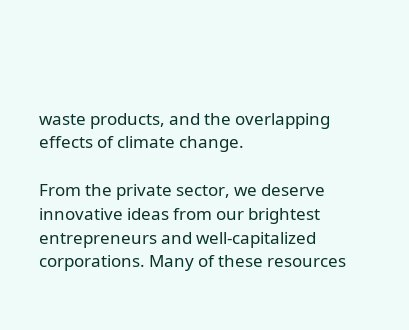waste products, and the overlapping effects of climate change.

From the private sector, we deserve innovative ideas from our brightest entrepreneurs and well-capitalized corporations. Many of these resources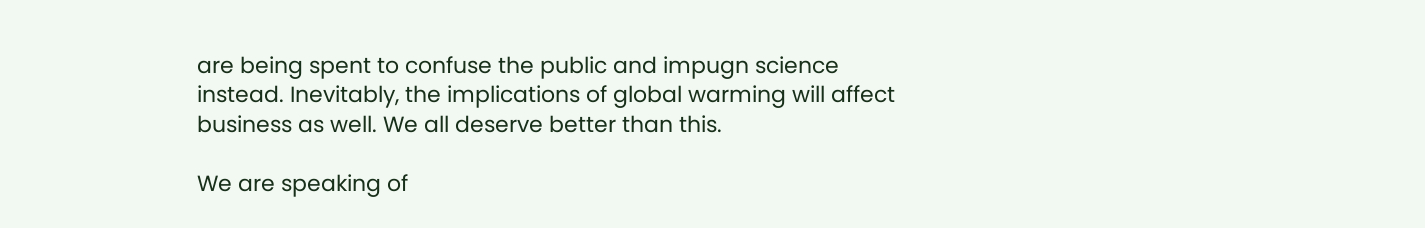are being spent to confuse the public and impugn science instead. Inevitably, the implications of global warming will affect business as well. We all deserve better than this.

We are speaking of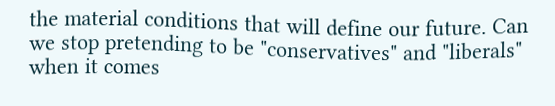the material conditions that will define our future. Can we stop pretending to be "conservatives" and "liberals" when it comes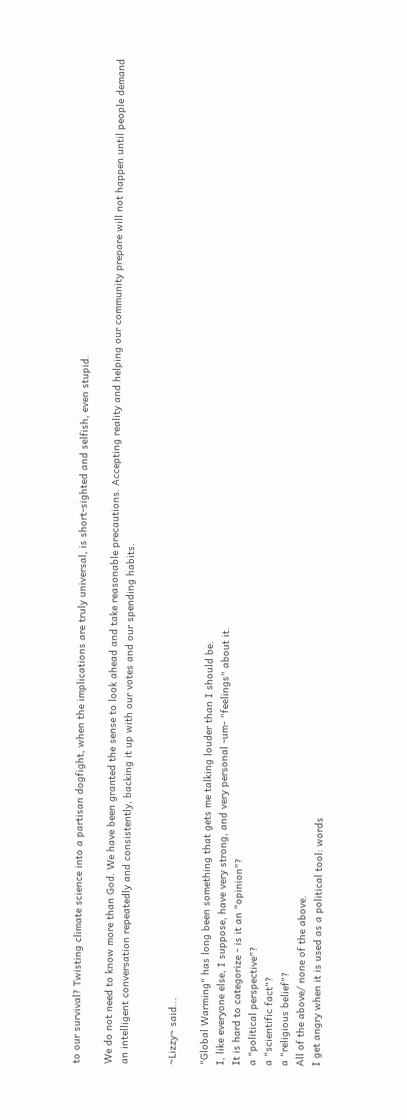to our survival? Twisting climate science into a partisan dogfight, when the implications are truly universal, is short-sighted and selfish, even stupid.

We do not need to know more than God. We have been granted the sense to look ahead and take reasonable precautions. Accepting reality and helping our community prepare will not happen until people demand an intelligent conversation repeatedly and consistently, backing it up with our votes and our spending habits.


~Lizzy~ said...

"Global Warming" has long been something that gets me talking louder than I should be.
I, like everyone else, I suppose, have very strong, and very personal -um- "feelings" about it.
It is hard to categorize - is it an "opinion"?
a "political perspective"?
a "scientific fact"?
a "religious belief"?
All of the above/ none of the above.
I get angry when it is used as a political tool: words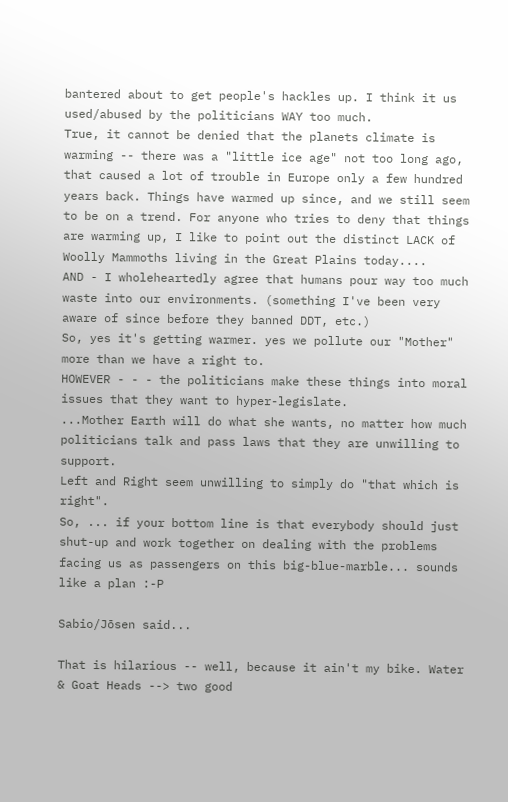bantered about to get people's hackles up. I think it us used/abused by the politicians WAY too much.
True, it cannot be denied that the planets climate is warming -- there was a "little ice age" not too long ago, that caused a lot of trouble in Europe only a few hundred years back. Things have warmed up since, and we still seem to be on a trend. For anyone who tries to deny that things are warming up, I like to point out the distinct LACK of Woolly Mammoths living in the Great Plains today....
AND - I wholeheartedly agree that humans pour way too much waste into our environments. (something I've been very aware of since before they banned DDT, etc.)
So, yes it's getting warmer. yes we pollute our "Mother" more than we have a right to.
HOWEVER - - - the politicians make these things into moral issues that they want to hyper-legislate.
...Mother Earth will do what she wants, no matter how much politicians talk and pass laws that they are unwilling to support.
Left and Right seem unwilling to simply do "that which is right".
So, ... if your bottom line is that everybody should just shut-up and work together on dealing with the problems facing us as passengers on this big-blue-marble... sounds like a plan :-P

Sabio/Jōsen said...

That is hilarious -- well, because it ain't my bike. Water & Goat Heads --> two good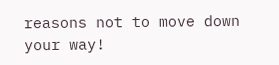reasons not to move down your way!